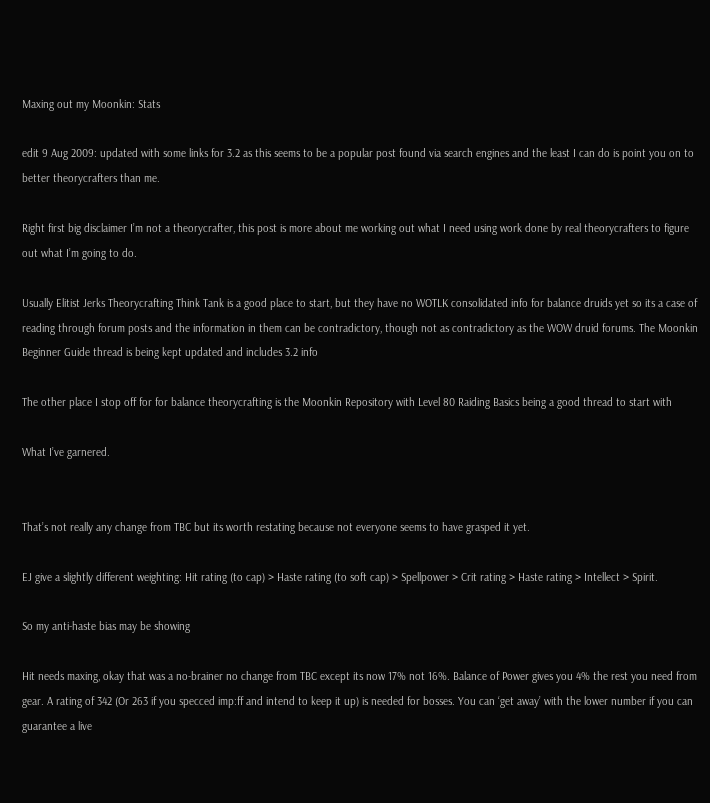Maxing out my Moonkin: Stats

edit 9 Aug 2009: updated with some links for 3.2 as this seems to be a popular post found via search engines and the least I can do is point you on to better theorycrafters than me.

Right first big disclaimer I’m not a theorycrafter, this post is more about me working out what I need using work done by real theorycrafters to figure out what I’m going to do.

Usually Elitist Jerks Theorycrafting Think Tank is a good place to start, but they have no WOTLK consolidated info for balance druids yet so its a case of reading through forum posts and the information in them can be contradictory, though not as contradictory as the WOW druid forums. The Moonkin Beginner Guide thread is being kept updated and includes 3.2 info

The other place I stop off for for balance theorycrafting is the Moonkin Repository with Level 80 Raiding Basics being a good thread to start with

What I’ve garnered.


That’s not really any change from TBC but its worth restating because not everyone seems to have grasped it yet.

EJ give a slightly different weighting: Hit rating (to cap) > Haste rating (to soft cap) > Spellpower > Crit rating > Haste rating > Intellect > Spirit.

So my anti-haste bias may be showing

Hit needs maxing, okay that was a no-brainer no change from TBC except its now 17% not 16%. Balance of Power gives you 4% the rest you need from gear. A rating of 342 (Or 263 if you specced imp:ff and intend to keep it up) is needed for bosses. You can ‘get away’ with the lower number if you can guarantee a live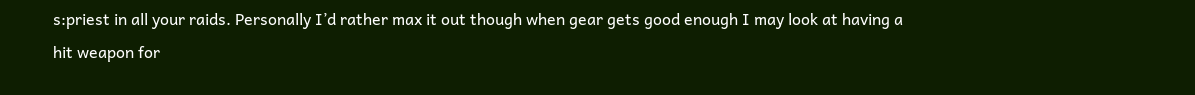s:priest in all your raids. Personally I’d rather max it out though when gear gets good enough I may look at having a hit weapon for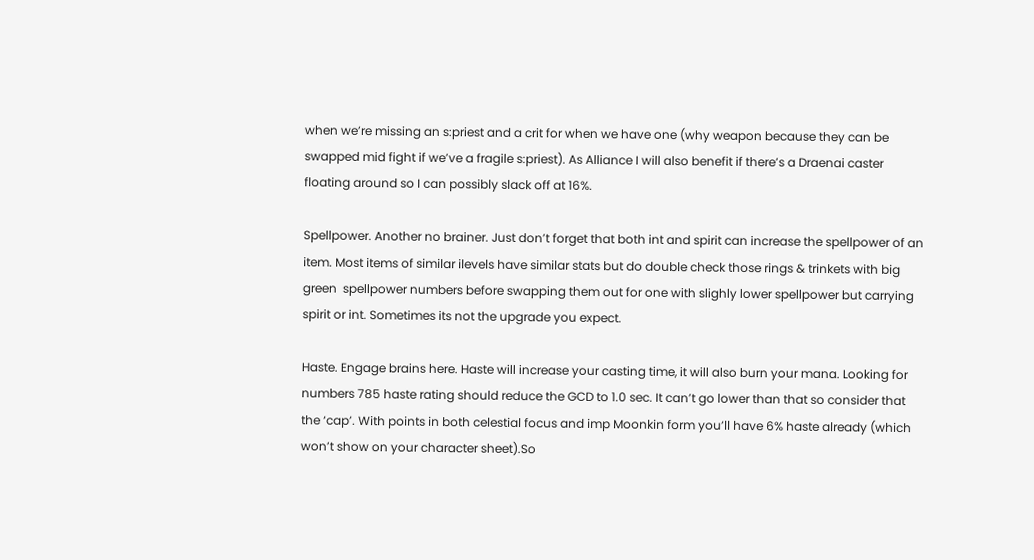when we’re missing an s:priest and a crit for when we have one (why weapon because they can be swapped mid fight if we’ve a fragile s:priest). As Alliance I will also benefit if there’s a Draenai caster floating around so I can possibly slack off at 16%.

Spellpower. Another no brainer. Just don’t forget that both int and spirit can increase the spellpower of an item. Most items of similar ilevels have similar stats but do double check those rings & trinkets with big green  spellpower numbers before swapping them out for one with slighly lower spellpower but carrying spirit or int. Sometimes its not the upgrade you expect.

Haste. Engage brains here. Haste will increase your casting time, it will also burn your mana. Looking for numbers 785 haste rating should reduce the GCD to 1.0 sec. It can’t go lower than that so consider that the ‘cap’. With points in both celestial focus and imp Moonkin form you’ll have 6% haste already (which won’t show on your character sheet).So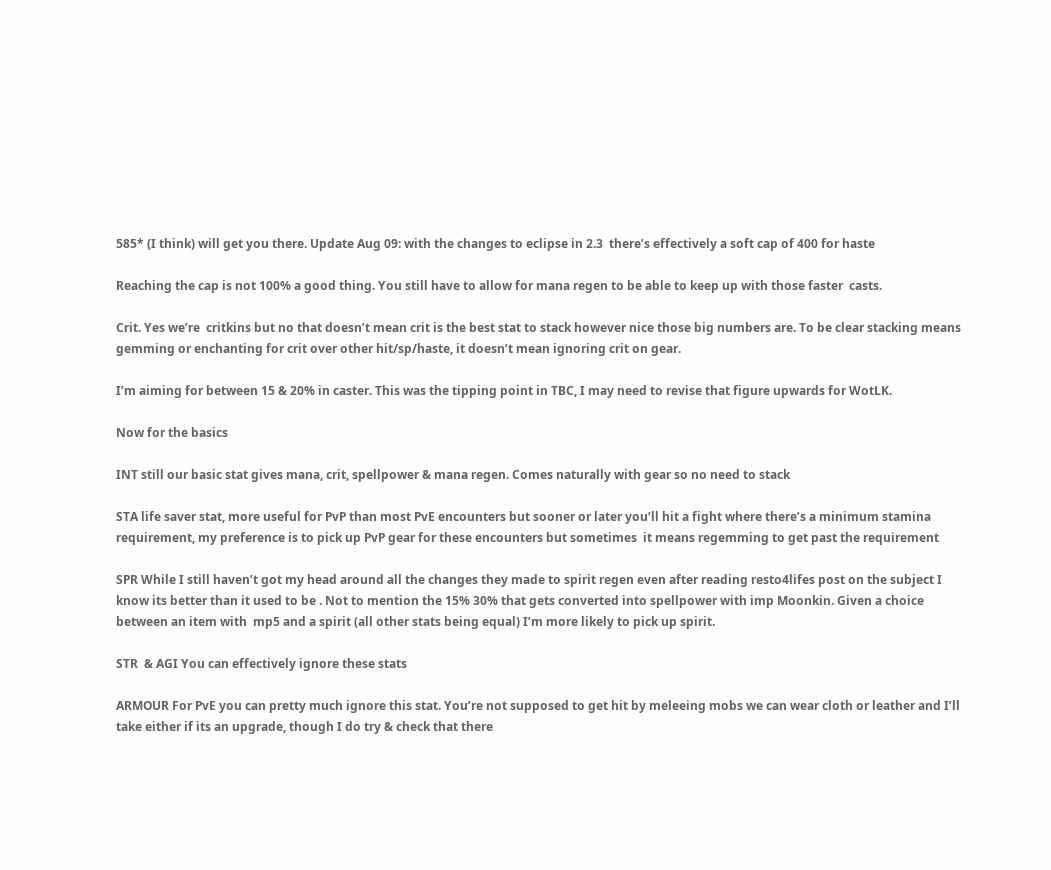585* (I think) will get you there. Update Aug 09: with the changes to eclipse in 2.3  there’s effectively a soft cap of 400 for haste

Reaching the cap is not 100% a good thing. You still have to allow for mana regen to be able to keep up with those faster  casts.

Crit. Yes we’re  critkins but no that doesn’t mean crit is the best stat to stack however nice those big numbers are. To be clear stacking means gemming or enchanting for crit over other hit/sp/haste, it doesn’t mean ignoring crit on gear.

I’m aiming for between 15 & 20% in caster. This was the tipping point in TBC, I may need to revise that figure upwards for WotLK.

Now for the basics

INT still our basic stat gives mana, crit, spellpower & mana regen. Comes naturally with gear so no need to stack

STA life saver stat, more useful for PvP than most PvE encounters but sooner or later you’ll hit a fight where there’s a minimum stamina requirement, my preference is to pick up PvP gear for these encounters but sometimes  it means regemming to get past the requirement

SPR While I still haven’t got my head around all the changes they made to spirit regen even after reading resto4lifes post on the subject I know its better than it used to be . Not to mention the 15% 30% that gets converted into spellpower with imp Moonkin. Given a choice between an item with  mp5 and a spirit (all other stats being equal) I’m more likely to pick up spirit.

STR  & AGI You can effectively ignore these stats

ARMOUR For PvE you can pretty much ignore this stat. You’re not supposed to get hit by meleeing mobs we can wear cloth or leather and I’ll take either if its an upgrade, though I do try & check that there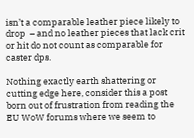isn’t a comparable leather piece likely to drop  – and no leather pieces that lack crit or hit do not count as comparable for caster dps.

Nothing exactly earth shattering or cutting edge here, consider this a post born out of frustration from reading the EU WoW forums where we seem to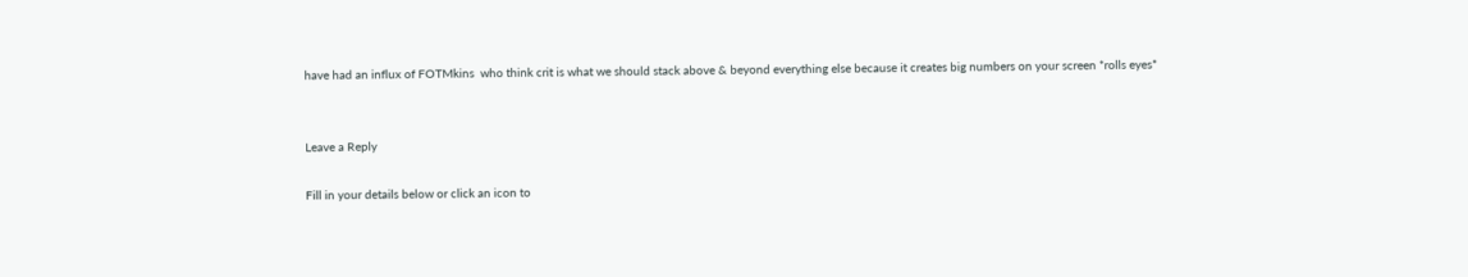have had an influx of FOTMkins  who think crit is what we should stack above & beyond everything else because it creates big numbers on your screen *rolls eyes*


Leave a Reply

Fill in your details below or click an icon to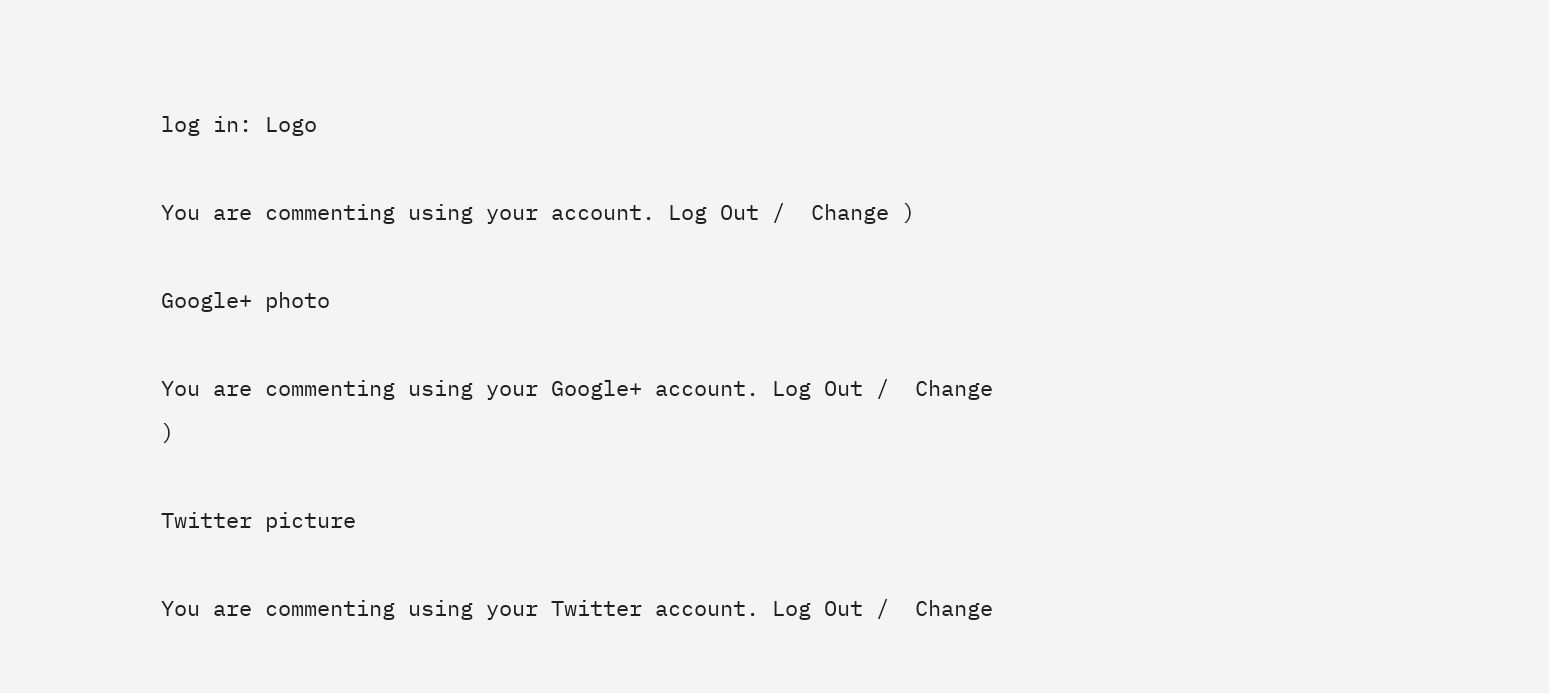log in: Logo

You are commenting using your account. Log Out /  Change )

Google+ photo

You are commenting using your Google+ account. Log Out /  Change )

Twitter picture

You are commenting using your Twitter account. Log Out /  Change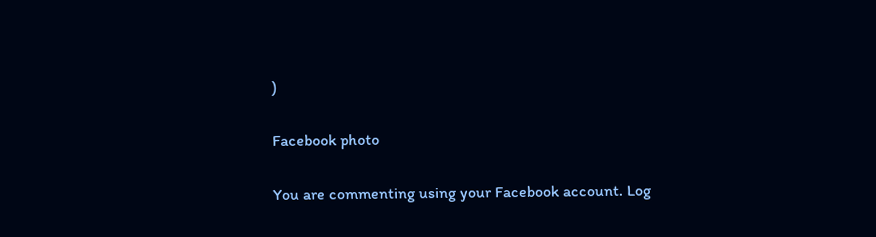)

Facebook photo

You are commenting using your Facebook account. Log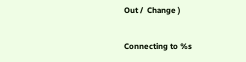Out /  Change )


Connecting to %s